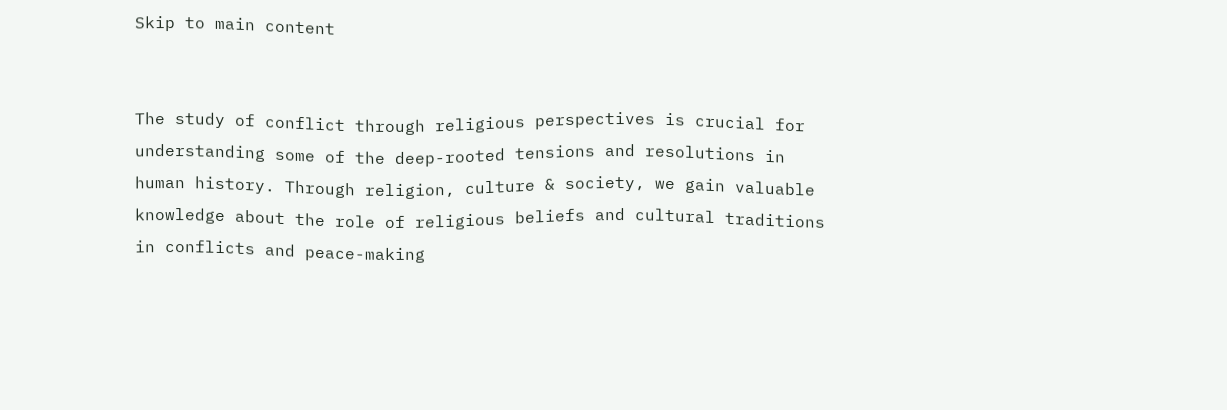Skip to main content


The study of conflict through religious perspectives is crucial for understanding some of the deep-rooted tensions and resolutions in human history. Through religion, culture & society, we gain valuable knowledge about the role of religious beliefs and cultural traditions in conflicts and peace-making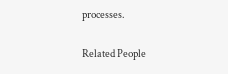processes.

Related People